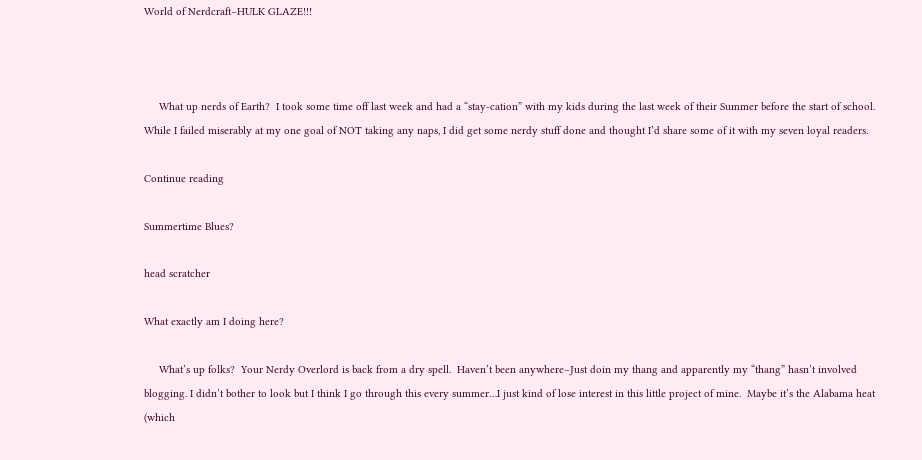World of Nerdcraft–HULK GLAZE!!!



     What up nerds of Earth?  I took some time off last week and had a “stay-cation” with my kids during the last week of their Summer before the start of school. While I failed miserably at my one goal of NOT taking any naps, I did get some nerdy stuff done and thought I’d share some of it with my seven loyal readers.

Continue reading

Summertime Blues?

head scratcher

What exactly am I doing here?

     What’s up folks?  Your Nerdy Overlord is back from a dry spell.  Haven’t been anywhere–Just doin my thang and apparently my “thang” hasn’t involved blogging. I didn’t bother to look but I think I go through this every summer…I just kind of lose interest in this little project of mine.  Maybe it’s the Alabama heat (which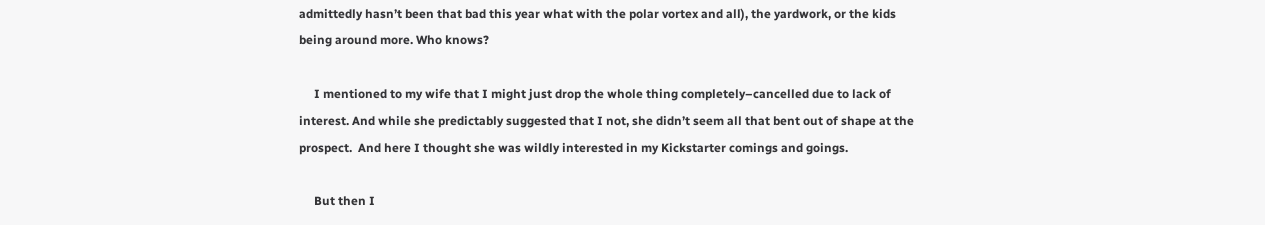admittedly hasn’t been that bad this year what with the polar vortex and all), the yardwork, or the kids being around more. Who knows?

     I mentioned to my wife that I might just drop the whole thing completely–cancelled due to lack of interest. And while she predictably suggested that I not, she didn’t seem all that bent out of shape at the prospect.  And here I thought she was wildly interested in my Kickstarter comings and goings.

     But then I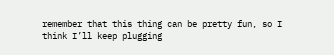remember that this thing can be pretty fun, so I think I’ll keep plugging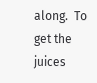along.  To get the juices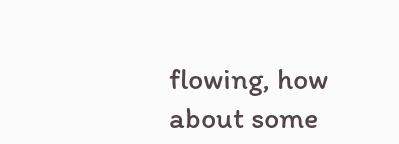flowing, how about some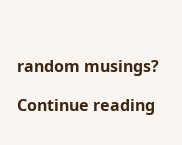random musings?

Continue reading